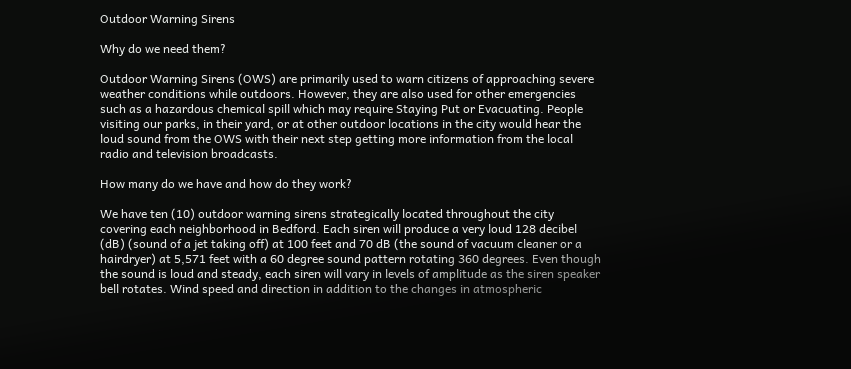Outdoor Warning Sirens

Why do we need them?

Outdoor Warning Sirens (OWS) are primarily used to warn citizens of approaching severe weather conditions while outdoors. However, they are also used for other emergencies such as a hazardous chemical spill which may require Staying Put or Evacuating. People visiting our parks, in their yard, or at other outdoor locations in the city would hear the loud sound from the OWS with their next step getting more information from the local radio and television broadcasts.

How many do we have and how do they work?

We have ten (10) outdoor warning sirens strategically located throughout the city covering each neighborhood in Bedford. Each siren will produce a very loud 128 decibel (dB) (sound of a jet taking off) at 100 feet and 70 dB (the sound of vacuum cleaner or a hairdryer) at 5,571 feet with a 60 degree sound pattern rotating 360 degrees. Even though the sound is loud and steady, each siren will vary in levels of amplitude as the siren speaker bell rotates. Wind speed and direction in addition to the changes in atmospheric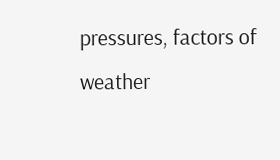pressures, factors of weather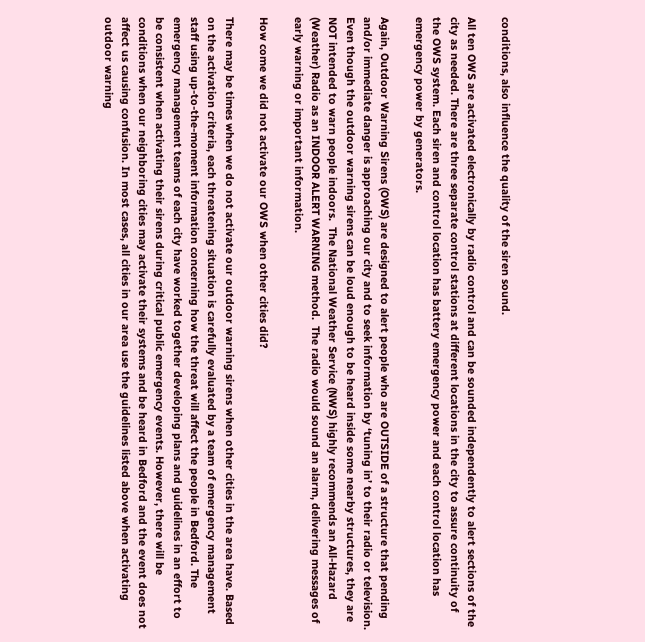conditions, also influence the quality of the siren sound.

All ten OWS are activated electronically by radio control and can be sounded independently to alert sections of the city as needed. There are three separate control stations at different locations in the city to assure continuity of the OWS system. Each siren and control location has battery emergency power and each control location has emergency power by generators.

Again, Outdoor Warning Sirens (OWS) are designed to alert people who are OUTSIDE of a structure that pending and/or immediate danger is approaching our city and to seek information by ‘tuning in’ to their radio or television. Even though the outdoor warning sirens can be loud enough to be heard inside some nearby structures, they are NOT intended to warn people indoors.  The National Weather Service (NWS) highly recommends an All-Hazard (Weather) Radio as an INDOOR ALERT WARNING method.  The radio would sound an alarm, delivering messages of early warning or important information.

How come we did not activate our OWS when other cities did?

There may be times when we do not activate our outdoor warning sirens when other cities in the area have. Based on the activation criteria, each threatening situation is carefully evaluated by a team of emergency management staff using up-to-the-moment information concerning how the threat will affect the people in Bedford. The emergency management teams of each city have worked together developing plans and guidelines in an effort to be consistent when activating their sirens during critical public emergency events. However, there will be conditions when our neighboring cities may activate their systems and be heard in Bedford and the event does not affect us causing confusion. In most cases, all cities in our area use the guidelines listed above when activating outdoor warning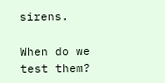sirens.

When do we test them?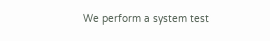We perform a system test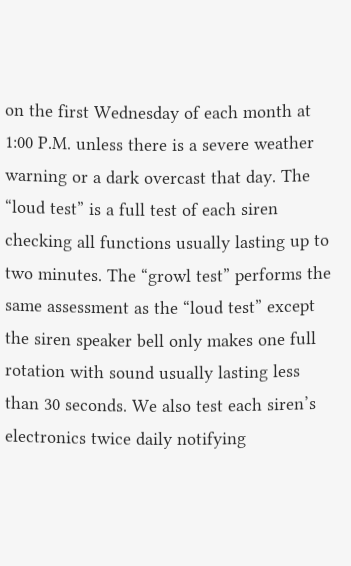on the first Wednesday of each month at 1:00 P.M. unless there is a severe weather warning or a dark overcast that day. The “loud test” is a full test of each siren checking all functions usually lasting up to two minutes. The “growl test” performs the same assessment as the “loud test” except the siren speaker bell only makes one full rotation with sound usually lasting less than 30 seconds. We also test each siren’s electronics twice daily notifying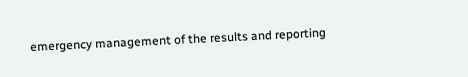emergency management of the results and reporting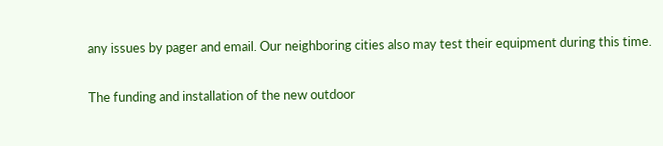any issues by pager and email. Our neighboring cities also may test their equipment during this time.

The funding and installation of the new outdoor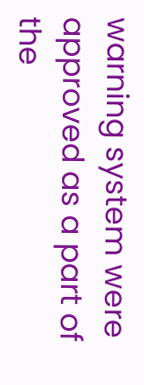warning system were approved as a part of the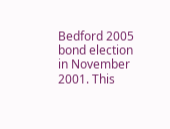Bedford 2005 bond election in November 2001. This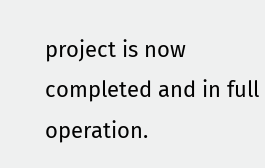project is now completed and in full operation.